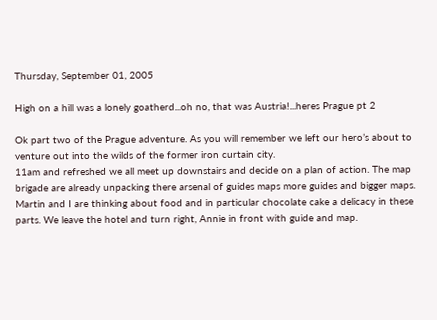Thursday, September 01, 2005

High on a hill was a lonely goatherd...oh no, that was Austria!...heres Prague pt 2

Ok part two of the Prague adventure. As you will remember we left our hero’s about to venture out into the wilds of the former iron curtain city.
11am and refreshed we all meet up downstairs and decide on a plan of action. The map brigade are already unpacking there arsenal of guides maps more guides and bigger maps. Martin and I are thinking about food and in particular chocolate cake a delicacy in these parts. We leave the hotel and turn right, Annie in front with guide and map.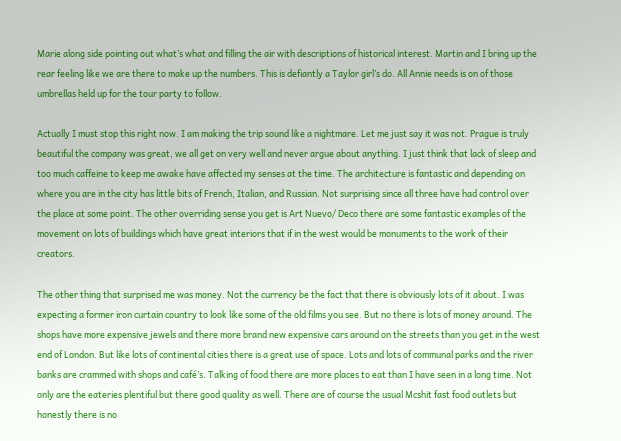Marie along side pointing out what’s what and filling the air with descriptions of historical interest. Martin and I bring up the rear feeling like we are there to make up the numbers. This is defiantly a Taylor girl’s do. All Annie needs is on of those umbrellas held up for the tour party to follow.

Actually I must stop this right now. I am making the trip sound like a nightmare. Let me just say it was not. Prague is truly beautiful the company was great, we all get on very well and never argue about anything. I just think that lack of sleep and too much caffeine to keep me awake have affected my senses at the time. The architecture is fantastic and depending on where you are in the city has little bits of French, Italian, and Russian. Not surprising since all three have had control over the place at some point. The other overriding sense you get is Art Nuevo/ Deco there are some fantastic examples of the movement on lots of buildings which have great interiors that if in the west would be monuments to the work of their creators.

The other thing that surprised me was money. Not the currency be the fact that there is obviously lots of it about. I was expecting a former iron curtain country to look like some of the old films you see. But no there is lots of money around. The shops have more expensive jewels and there more brand new expensive cars around on the streets than you get in the west end of London. But like lots of continental cities there is a great use of space. Lots and lots of communal parks and the river banks are crammed with shops and café’s. Talking of food there are more places to eat than I have seen in a long time. Not only are the eateries plentiful but there good quality as well. There are of course the usual Mcshit fast food outlets but honestly there is no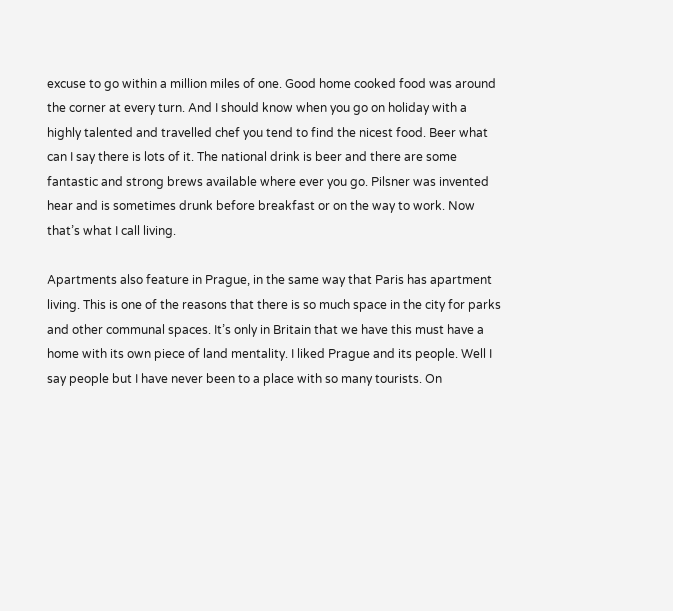excuse to go within a million miles of one. Good home cooked food was around the corner at every turn. And I should know when you go on holiday with a highly talented and travelled chef you tend to find the nicest food. Beer what can I say there is lots of it. The national drink is beer and there are some fantastic and strong brews available where ever you go. Pilsner was invented hear and is sometimes drunk before breakfast or on the way to work. Now that’s what I call living.

Apartments also feature in Prague, in the same way that Paris has apartment living. This is one of the reasons that there is so much space in the city for parks and other communal spaces. It’s only in Britain that we have this must have a home with its own piece of land mentality. I liked Prague and its people. Well I say people but I have never been to a place with so many tourists. On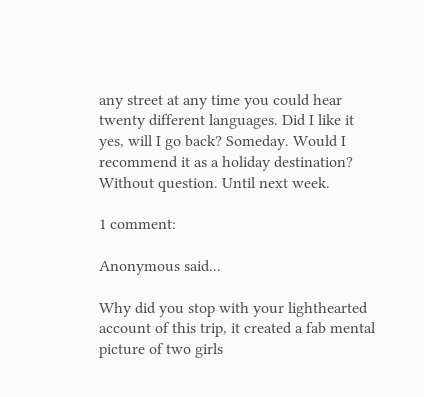any street at any time you could hear twenty different languages. Did I like it yes, will I go back? Someday. Would I recommend it as a holiday destination? Without question. Until next week.

1 comment:

Anonymous said...

Why did you stop with your lighthearted account of this trip, it created a fab mental picture of two girls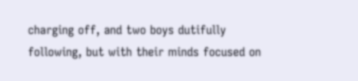charging off, and two boys dutifully following, but with their minds focused on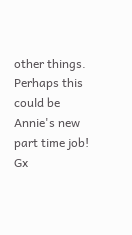other things.
Perhaps this could be Annie's new part time job! Gx